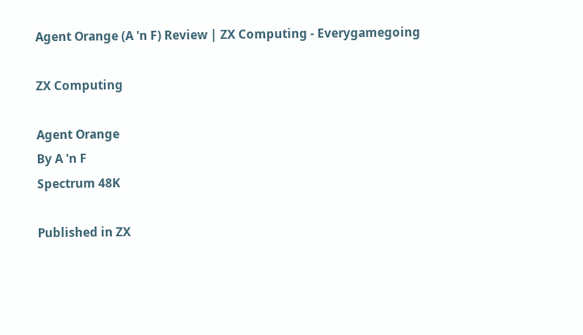Agent Orange (A 'n F) Review | ZX Computing - Everygamegoing

ZX Computing

Agent Orange
By A 'n F
Spectrum 48K

Published in ZX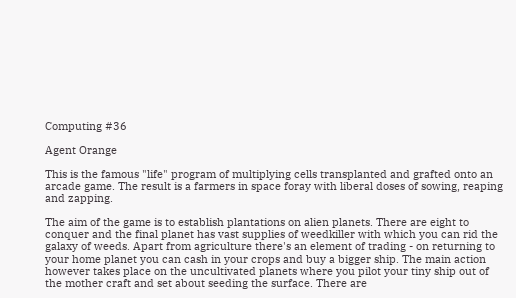Computing #36

Agent Orange

This is the famous "life" program of multiplying cells transplanted and grafted onto an arcade game. The result is a farmers in space foray with liberal doses of sowing, reaping and zapping.

The aim of the game is to establish plantations on alien planets. There are eight to conquer and the final planet has vast supplies of weedkiller with which you can rid the galaxy of weeds. Apart from agriculture there's an element of trading - on returning to your home planet you can cash in your crops and buy a bigger ship. The main action however takes place on the uncultivated planets where you pilot your tiny ship out of the mother craft and set about seeding the surface. There are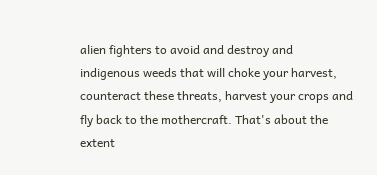alien fighters to avoid and destroy and indigenous weeds that will choke your harvest, counteract these threats, harvest your crops and fly back to the mothercraft. That's about the extent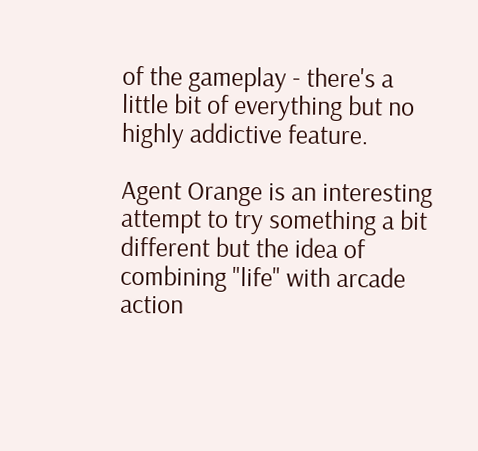of the gameplay - there's a little bit of everything but no highly addictive feature.

Agent Orange is an interesting attempt to try something a bit different but the idea of combining "life" with arcade action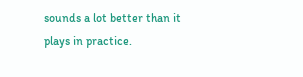sounds a lot better than it plays in practice.